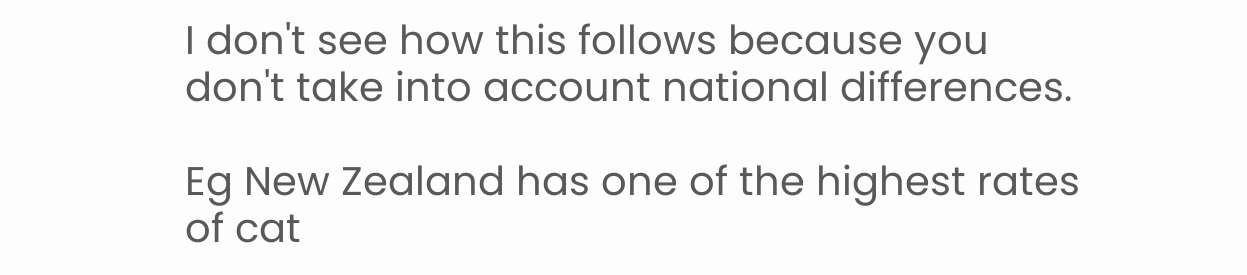I don't see how this follows because you don't take into account national differences.

Eg New Zealand has one of the highest rates of cat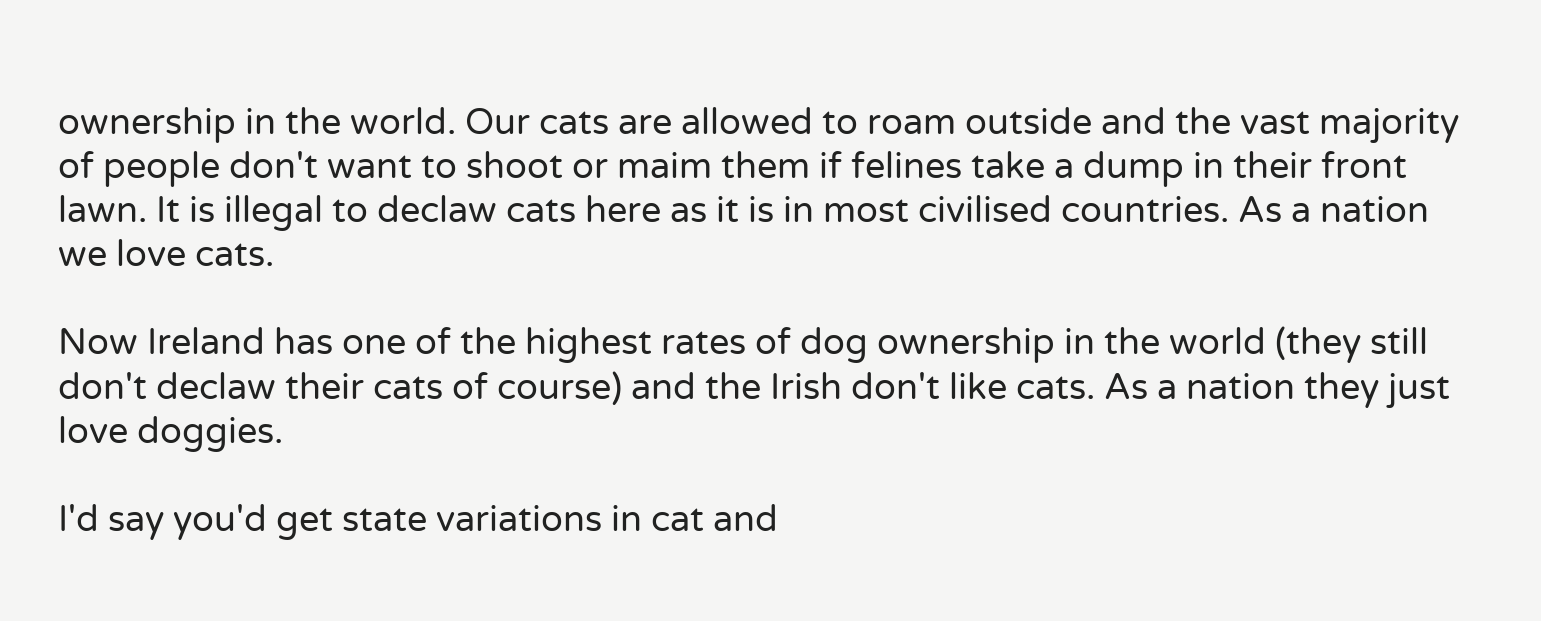ownership in the world. Our cats are allowed to roam outside and the vast majority of people don't want to shoot or maim them if felines take a dump in their front lawn. It is illegal to declaw cats here as it is in most civilised countries. As a nation we love cats.

Now Ireland has one of the highest rates of dog ownership in the world (they still don't declaw their cats of course) and the Irish don't like cats. As a nation they just love doggies.

I'd say you'd get state variations in cat and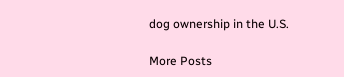dog ownership in the U.S.

More Posts